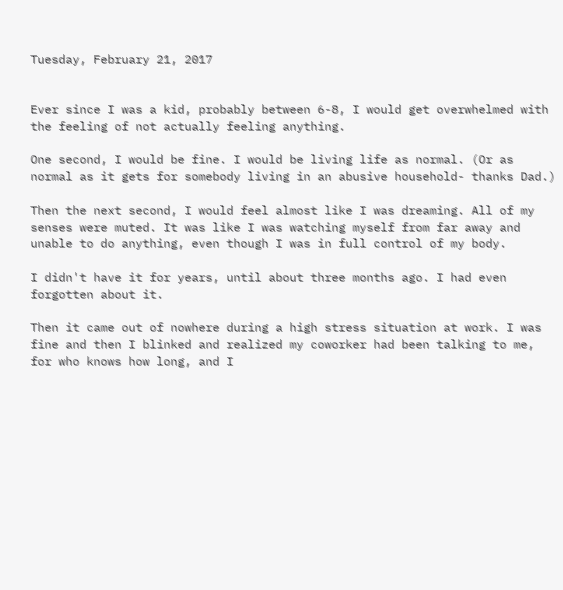Tuesday, February 21, 2017


Ever since I was a kid, probably between 6-8, I would get overwhelmed with the feeling of not actually feeling anything.

One second, I would be fine. I would be living life as normal. (Or as normal as it gets for somebody living in an abusive household- thanks Dad.)

Then the next second, I would feel almost like I was dreaming. All of my senses were muted. It was like I was watching myself from far away and unable to do anything, even though I was in full control of my body.

I didn't have it for years, until about three months ago. I had even forgotten about it.

Then it came out of nowhere during a high stress situation at work. I was fine and then I blinked and realized my coworker had been talking to me, for who knows how long, and I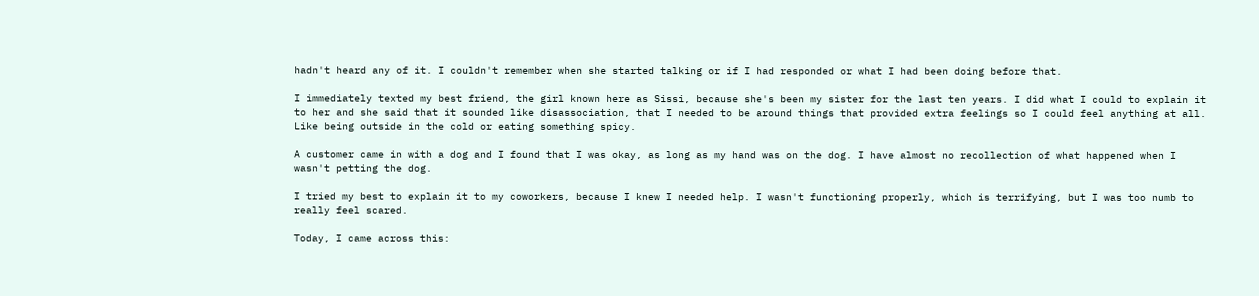hadn't heard any of it. I couldn't remember when she started talking or if I had responded or what I had been doing before that.

I immediately texted my best friend, the girl known here as Sissi, because she's been my sister for the last ten years. I did what I could to explain it to her and she said that it sounded like disassociation, that I needed to be around things that provided extra feelings so I could feel anything at all. Like being outside in the cold or eating something spicy.

A customer came in with a dog and I found that I was okay, as long as my hand was on the dog. I have almost no recollection of what happened when I wasn't petting the dog.

I tried my best to explain it to my coworkers, because I knew I needed help. I wasn't functioning properly, which is terrifying, but I was too numb to really feel scared.

Today, I came across this: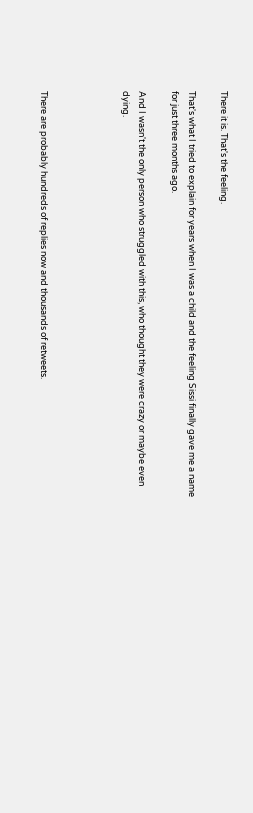There it is. That's the feeling.

That's what I tried to explain for years when I was a child and the feeling Sissi finally gave me a name for just three months ago.

And I wasn't the only person who struggled with this, who thought they were crazy or maybe even dying.




There are probably hundreds of replies now and thousands of retweets.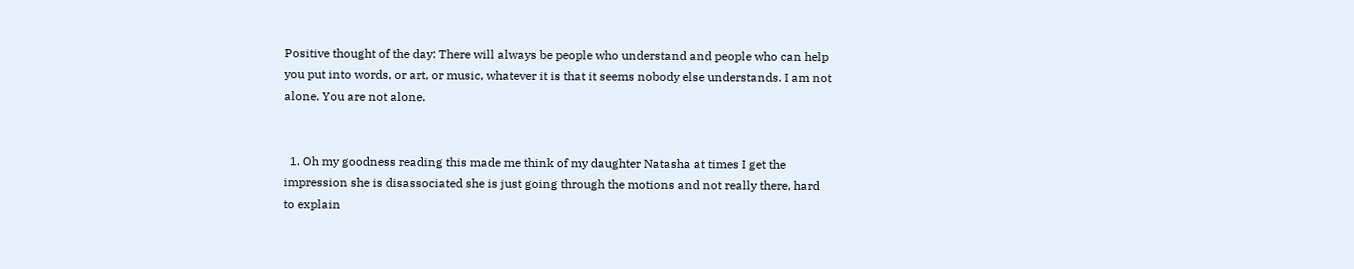Positive thought of the day: There will always be people who understand and people who can help you put into words, or art, or music, whatever it is that it seems nobody else understands. I am not alone. You are not alone.


  1. Oh my goodness reading this made me think of my daughter Natasha at times I get the impression she is disassociated she is just going through the motions and not really there, hard to explain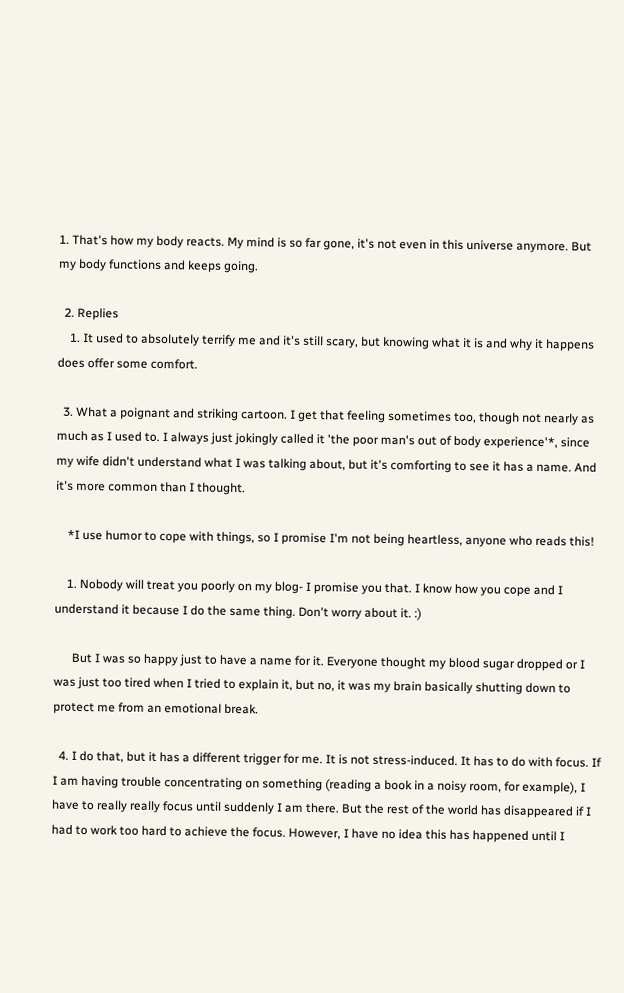1. That's how my body reacts. My mind is so far gone, it's not even in this universe anymore. But my body functions and keeps going.

  2. Replies
    1. It used to absolutely terrify me and it's still scary, but knowing what it is and why it happens does offer some comfort.

  3. What a poignant and striking cartoon. I get that feeling sometimes too, though not nearly as much as I used to. I always just jokingly called it 'the poor man's out of body experience'*, since my wife didn't understand what I was talking about, but it's comforting to see it has a name. And it's more common than I thought.

    *I use humor to cope with things, so I promise I'm not being heartless, anyone who reads this!

    1. Nobody will treat you poorly on my blog- I promise you that. I know how you cope and I understand it because I do the same thing. Don't worry about it. :)

      But I was so happy just to have a name for it. Everyone thought my blood sugar dropped or I was just too tired when I tried to explain it, but no, it was my brain basically shutting down to protect me from an emotional break.

  4. I do that, but it has a different trigger for me. It is not stress-induced. It has to do with focus. If I am having trouble concentrating on something (reading a book in a noisy room, for example), I have to really really focus until suddenly I am there. But the rest of the world has disappeared if I had to work too hard to achieve the focus. However, I have no idea this has happened until I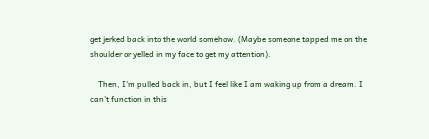get jerked back into the world somehow. (Maybe someone tapped me on the shoulder or yelled in my face to get my attention).

    Then, I'm pulled back in, but I feel like I am waking up from a dream. I can't function in this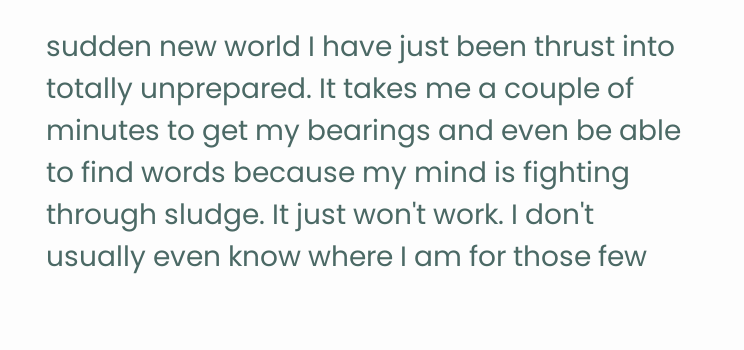sudden new world I have just been thrust into totally unprepared. It takes me a couple of minutes to get my bearings and even be able to find words because my mind is fighting through sludge. It just won't work. I don't usually even know where I am for those few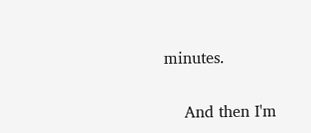minutes.

    And then I'm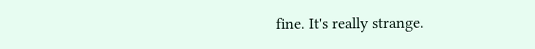fine. It's really strange.